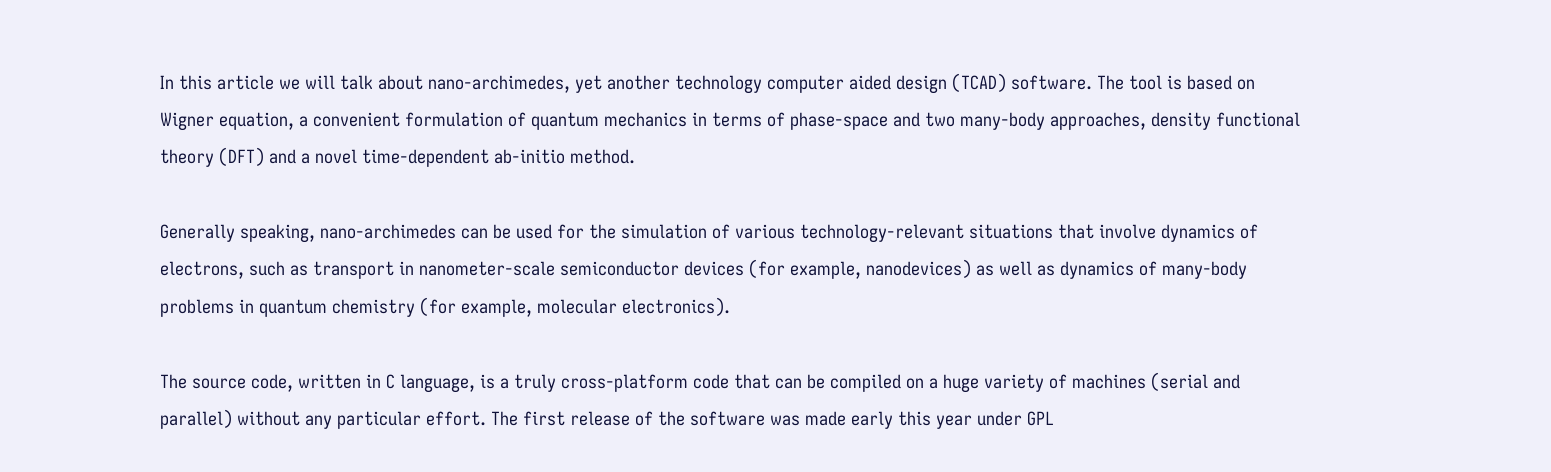In this article we will talk about nano-archimedes, yet another technology computer aided design (TCAD) software. The tool is based on Wigner equation, a convenient formulation of quantum mechanics in terms of phase-space and two many-body approaches, density functional theory (DFT) and a novel time-dependent ab-initio method.

Generally speaking, nano-archimedes can be used for the simulation of various technology-relevant situations that involve dynamics of electrons, such as transport in nanometer-scale semiconductor devices (for example, nanodevices) as well as dynamics of many-body problems in quantum chemistry (for example, molecular electronics).

The source code, written in C language, is a truly cross-platform code that can be compiled on a huge variety of machines (serial and parallel) without any particular effort. The first release of the software was made early this year under GPL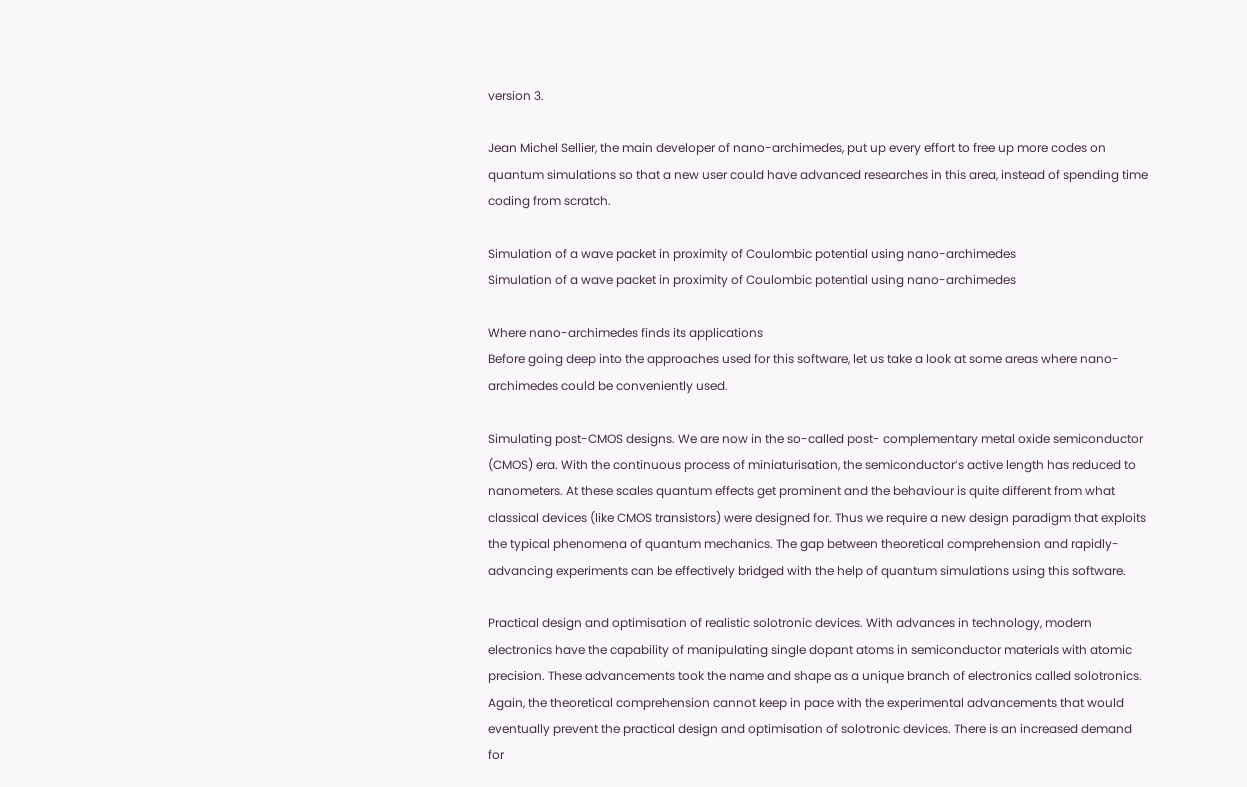version 3.

Jean Michel Sellier, the main developer of nano-archimedes, put up every effort to free up more codes on quantum simulations so that a new user could have advanced researches in this area, instead of spending time coding from scratch.

Simulation of a wave packet in proximity of Coulombic potential using nano-archimedes
Simulation of a wave packet in proximity of Coulombic potential using nano-archimedes

Where nano-archimedes finds its applications
Before going deep into the approaches used for this software, let us take a look at some areas where nano-archimedes could be conveniently used.

Simulating post-CMOS designs. We are now in the so-called post- complementary metal oxide semiconductor (CMOS) era. With the continuous process of miniaturisation, the semiconductor’s active length has reduced to nanometers. At these scales quantum effects get prominent and the behaviour is quite different from what classical devices (like CMOS transistors) were designed for. Thus we require a new design paradigm that exploits the typical phenomena of quantum mechanics. The gap between theoretical comprehension and rapidly-advancing experiments can be effectively bridged with the help of quantum simulations using this software.

Practical design and optimisation of realistic solotronic devices. With advances in technology, modern electronics have the capability of manipulating single dopant atoms in semiconductor materials with atomic precision. These advancements took the name and shape as a unique branch of electronics called solotronics. Again, the theoretical comprehension cannot keep in pace with the experimental advancements that would eventually prevent the practical design and optimisation of solotronic devices. There is an increased demand for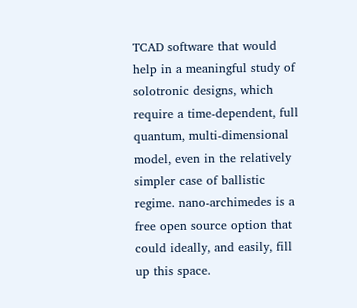TCAD software that would help in a meaningful study of solotronic designs, which require a time-dependent, full quantum, multi-dimensional model, even in the relatively simpler case of ballistic regime. nano-archimedes is a free open source option that could ideally, and easily, fill up this space.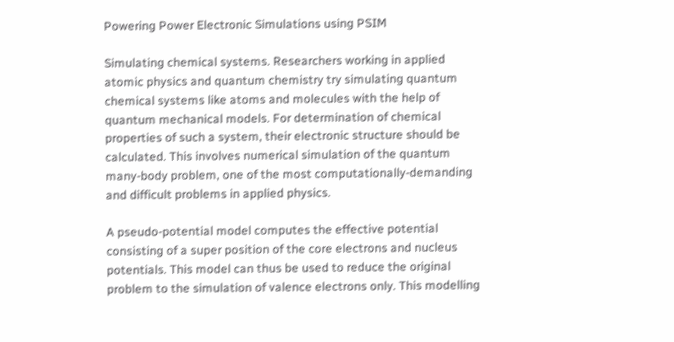Powering Power Electronic Simulations using PSIM

Simulating chemical systems. Researchers working in applied atomic physics and quantum chemistry try simulating quantum chemical systems like atoms and molecules with the help of quantum mechanical models. For determination of chemical properties of such a system, their electronic structure should be calculated. This involves numerical simulation of the quantum many-body problem, one of the most computationally-demanding and difficult problems in applied physics.

A pseudo-potential model computes the effective potential consisting of a super position of the core electrons and nucleus potentials. This model can thus be used to reduce the original problem to the simulation of valence electrons only. This modelling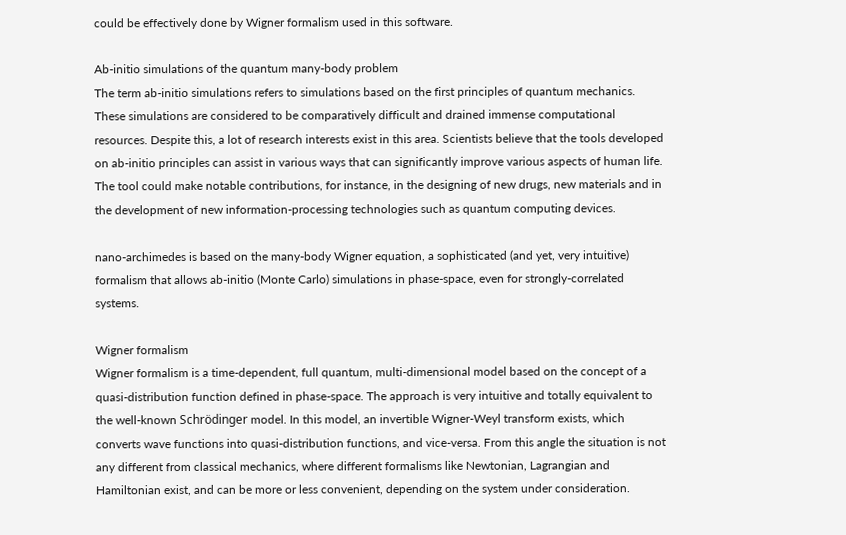could be effectively done by Wigner formalism used in this software.

Ab-initio simulations of the quantum many-body problem
The term ab-initio simulations refers to simulations based on the first principles of quantum mechanics. These simulations are considered to be comparatively difficult and drained immense computational resources. Despite this, a lot of research interests exist in this area. Scientists believe that the tools developed on ab-initio principles can assist in various ways that can significantly improve various aspects of human life. The tool could make notable contributions, for instance, in the designing of new drugs, new materials and in the development of new information-processing technologies such as quantum computing devices.

nano-archimedes is based on the many-body Wigner equation, a sophisticated (and yet, very intuitive) formalism that allows ab-initio (Monte Carlo) simulations in phase-space, even for strongly-correlated systems.

Wigner formalism
Wigner formalism is a time-dependent, full quantum, multi-dimensional model based on the concept of a quasi-distribution function defined in phase-space. The approach is very intuitive and totally equivalent to the well-known Schrödinger model. In this model, an invertible Wigner-Weyl transform exists, which converts wave functions into quasi-distribution functions, and vice-versa. From this angle the situation is not any different from classical mechanics, where different formalisms like Newtonian, Lagrangian and Hamiltonian exist, and can be more or less convenient, depending on the system under consideration.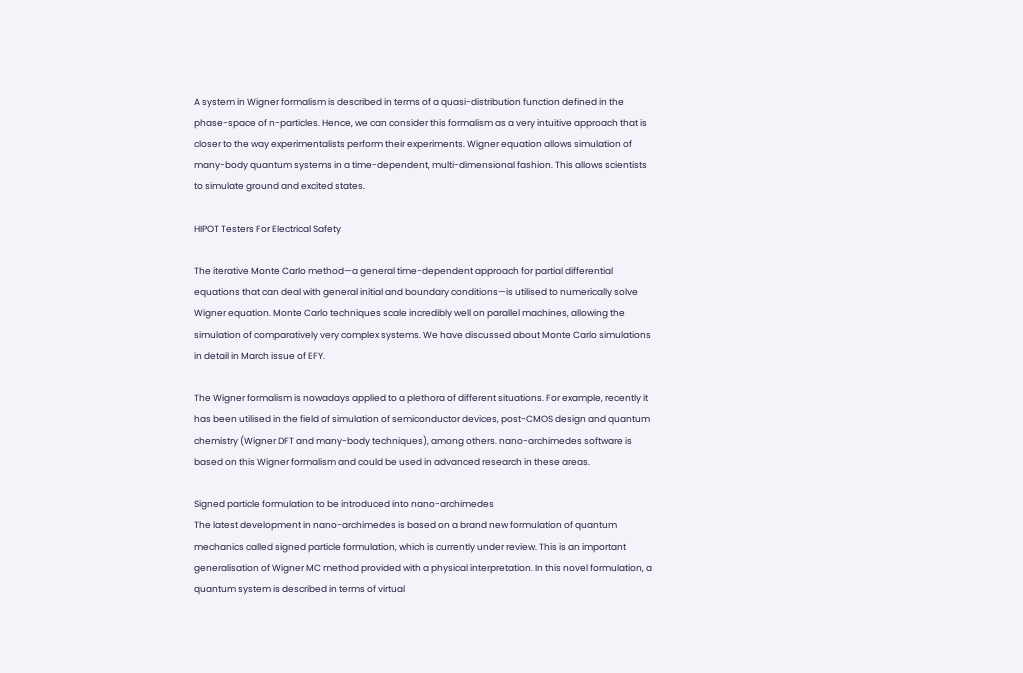A system in Wigner formalism is described in terms of a quasi-distribution function defined in the phase-space of n-particles. Hence, we can consider this formalism as a very intuitive approach that is closer to the way experimentalists perform their experiments. Wigner equation allows simulation of many-body quantum systems in a time-dependent, multi-dimensional fashion. This allows scientists to simulate ground and excited states.

HIPOT Testers For Electrical Safety

The iterative Monte Carlo method—a general time-dependent approach for partial differential equations that can deal with general initial and boundary conditions—is utilised to numerically solve Wigner equation. Monte Carlo techniques scale incredibly well on parallel machines, allowing the simulation of comparatively very complex systems. We have discussed about Monte Carlo simulations in detail in March issue of EFY.

The Wigner formalism is nowadays applied to a plethora of different situations. For example, recently it has been utilised in the field of simulation of semiconductor devices, post-CMOS design and quantum chemistry (Wigner DFT and many-body techniques), among others. nano-archimedes software is based on this Wigner formalism and could be used in advanced research in these areas.

Signed particle formulation to be introduced into nano-archimedes
The latest development in nano-archimedes is based on a brand new formulation of quantum mechanics called signed particle formulation, which is currently under review. This is an important generalisation of Wigner MC method provided with a physical interpretation. In this novel formulation, a quantum system is described in terms of virtual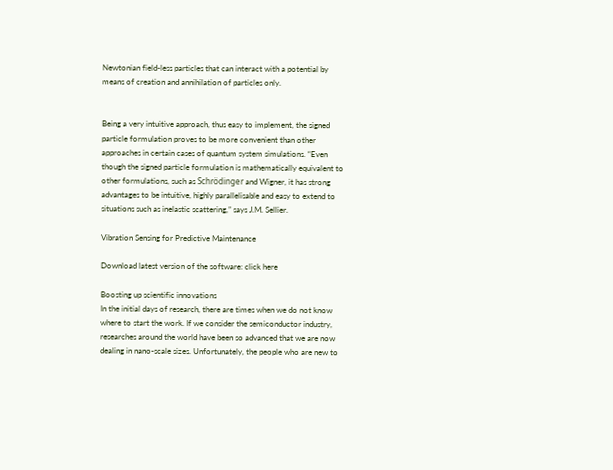Newtonian field-less particles that can interact with a potential by means of creation and annihilation of particles only.


Being a very intuitive approach, thus easy to implement, the signed particle formulation proves to be more convenient than other approaches in certain cases of quantum system simulations. “Even though the signed particle formulation is mathematically equivalent to other formulations, such as Schrödinger and Wigner, it has strong advantages to be intuitive, highly parallelisable and easy to extend to situations such as inelastic scattering,” says J.M. Sellier.

Vibration Sensing for Predictive Maintenance

Download latest version of the software: click here

Boosting up scientific innovations
In the initial days of research, there are times when we do not know where to start the work. If we consider the semiconductor industry, researches around the world have been so advanced that we are now dealing in nano-scale sizes. Unfortunately, the people who are new to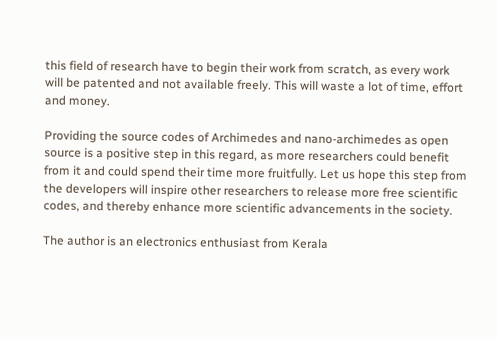this field of research have to begin their work from scratch, as every work will be patented and not available freely. This will waste a lot of time, effort and money.

Providing the source codes of Archimedes and nano-archimedes as open source is a positive step in this regard, as more researchers could benefit from it and could spend their time more fruitfully. Let us hope this step from the developers will inspire other researchers to release more free scientific codes, and thereby enhance more scientific advancements in the society.

The author is an electronics enthusiast from Kerala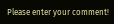Please enter your comment!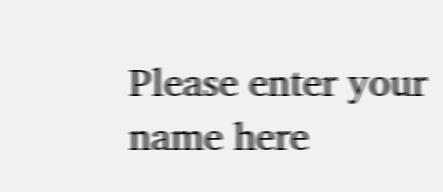Please enter your name here